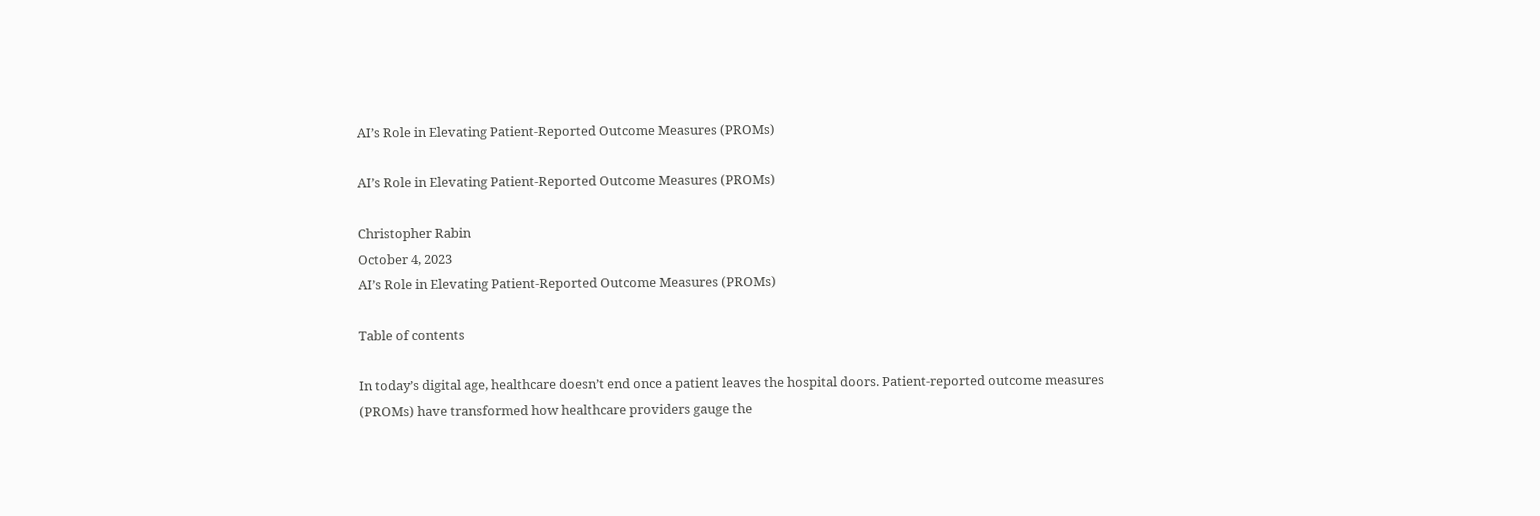AI’s Role in Elevating Patient-Reported Outcome Measures (PROMs)

AI’s Role in Elevating Patient-Reported Outcome Measures (PROMs)

Christopher Rabin
October 4, 2023
AI’s Role in Elevating Patient-Reported Outcome Measures (PROMs)

Table of contents

In today’s digital age, healthcare doesn’t end once a patient leaves the hospital doors. Patient-reported outcome measures (PROMs) have transformed how healthcare providers gauge the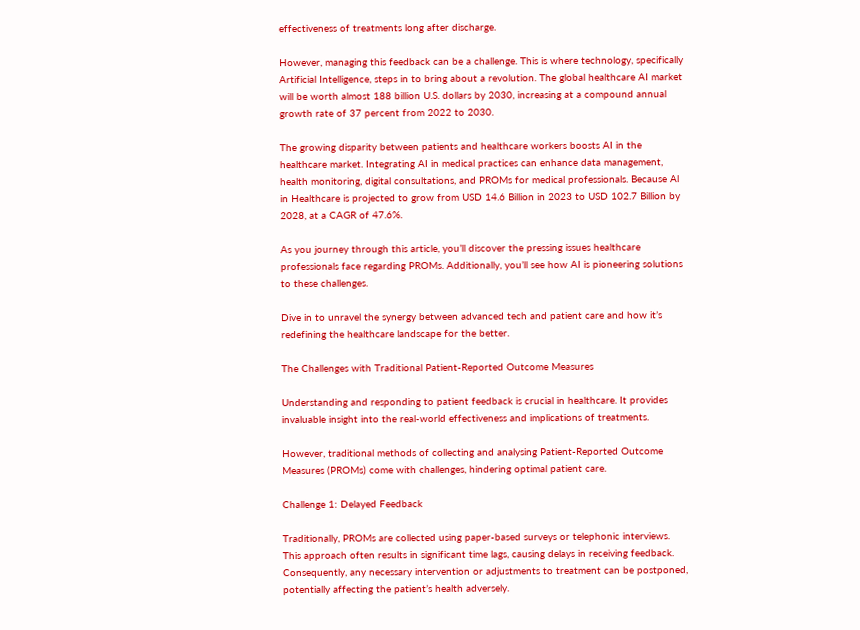effectiveness of treatments long after discharge.

However, managing this feedback can be a challenge. This is where technology, specifically Artificial Intelligence, steps in to bring about a revolution. The global healthcare AI market will be worth almost 188 billion U.S. dollars by 2030, increasing at a compound annual growth rate of 37 percent from 2022 to 2030.

The growing disparity between patients and healthcare workers boosts AI in the healthcare market. Integrating AI in medical practices can enhance data management, health monitoring, digital consultations, and PROMs for medical professionals. Because Al in Healthcare is projected to grow from USD 14.6 Billion in 2023 to USD 102.7 Billion by 2028, at a CAGR of 47.6%.

As you journey through this article, you’ll discover the pressing issues healthcare professionals face regarding PROMs. Additionally, you’ll see how AI is pioneering solutions to these challenges.

Dive in to unravel the synergy between advanced tech and patient care and how it’s redefining the healthcare landscape for the better.

The Challenges with Traditional Patient-Reported Outcome Measures

Understanding and responding to patient feedback is crucial in healthcare. It provides invaluable insight into the real-world effectiveness and implications of treatments.

However, traditional methods of collecting and analysing Patient-Reported Outcome Measures (PROMs) come with challenges, hindering optimal patient care.

Challenge 1: Delayed Feedback

Traditionally, PROMs are collected using paper-based surveys or telephonic interviews. This approach often results in significant time lags, causing delays in receiving feedback. Consequently, any necessary intervention or adjustments to treatment can be postponed, potentially affecting the patient’s health adversely.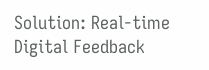Solution: Real-time Digital Feedback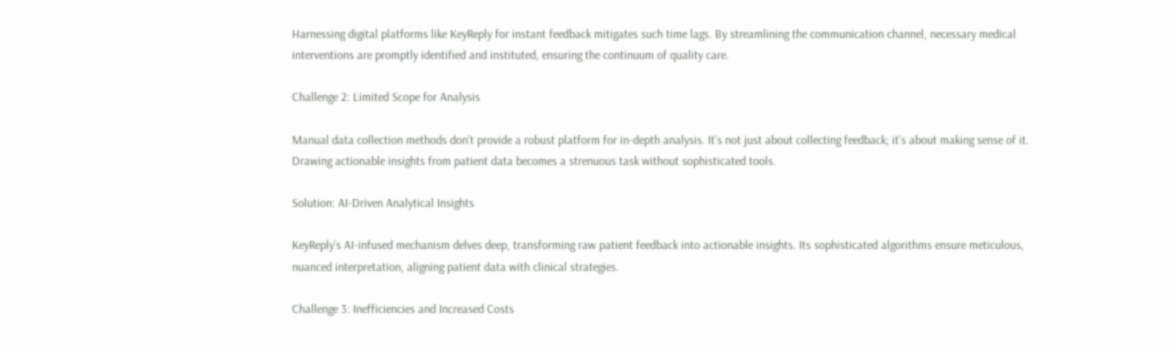Harnessing digital platforms like KeyReply for instant feedback mitigates such time lags. By streamlining the communication channel, necessary medical interventions are promptly identified and instituted, ensuring the continuum of quality care.

Challenge 2: Limited Scope for Analysis

Manual data collection methods don’t provide a robust platform for in-depth analysis. It’s not just about collecting feedback; it’s about making sense of it. Drawing actionable insights from patient data becomes a strenuous task without sophisticated tools.

Solution: AI-Driven Analytical Insights

KeyReply’s AI-infused mechanism delves deep, transforming raw patient feedback into actionable insights. Its sophisticated algorithms ensure meticulous, nuanced interpretation, aligning patient data with clinical strategies.

Challenge 3: Inefficiencies and Increased Costs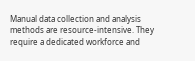Manual data collection and analysis methods are resource-intensive. They require a dedicated workforce and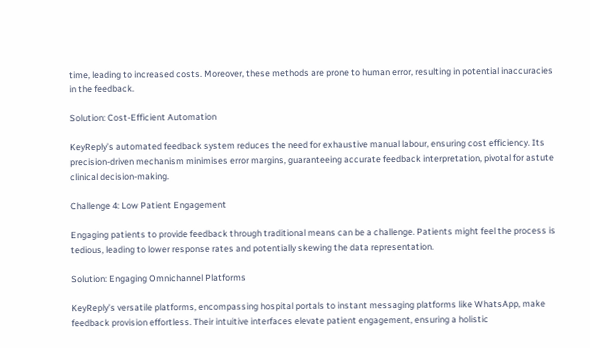time, leading to increased costs. Moreover, these methods are prone to human error, resulting in potential inaccuracies in the feedback.

Solution: Cost-Efficient Automation

KeyReply’s automated feedback system reduces the need for exhaustive manual labour, ensuring cost efficiency. Its precision-driven mechanism minimises error margins, guaranteeing accurate feedback interpretation, pivotal for astute clinical decision-making.

Challenge 4: Low Patient Engagement

Engaging patients to provide feedback through traditional means can be a challenge. Patients might feel the process is tedious, leading to lower response rates and potentially skewing the data representation.

Solution: Engaging Omnichannel Platforms

KeyReply’s versatile platforms, encompassing hospital portals to instant messaging platforms like WhatsApp, make feedback provision effortless. Their intuitive interfaces elevate patient engagement, ensuring a holistic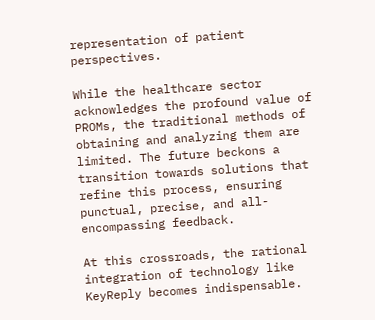representation of patient perspectives.

While the healthcare sector acknowledges the profound value of PROMs, the traditional methods of obtaining and analyzing them are limited. The future beckons a transition towards solutions that refine this process, ensuring punctual, precise, and all-encompassing feedback.

At this crossroads, the rational integration of technology like KeyReply becomes indispensable.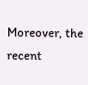Moreover, the recent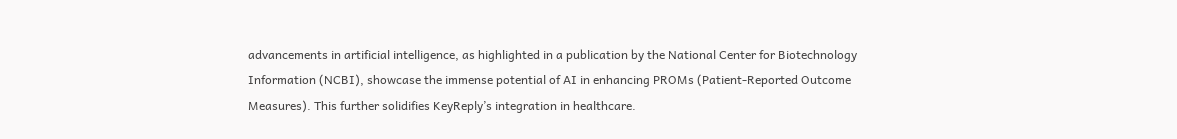advancements in artificial intelligence, as highlighted in a publication by the National Center for Biotechnology Information (NCBI), showcase the immense potential of AI in enhancing PROMs (Patient-Reported Outcome Measures). This further solidifies KeyReply’s integration in healthcare.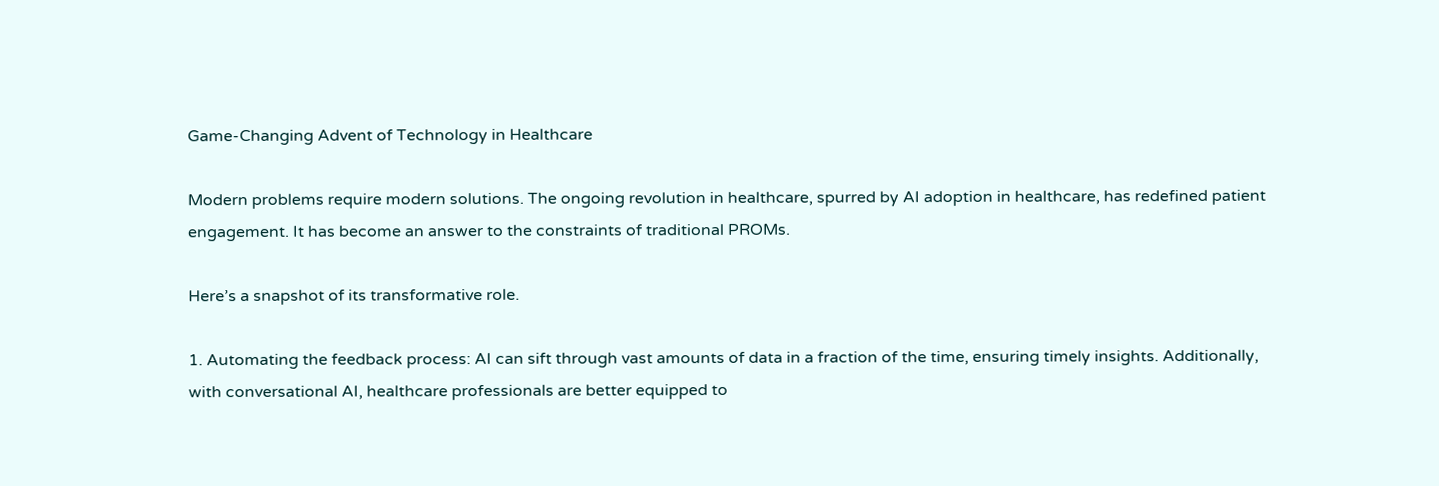Game-Changing Advent of Technology in Healthcare

Modern problems require modern solutions. The ongoing revolution in healthcare, spurred by AI adoption in healthcare, has redefined patient engagement. It has become an answer to the constraints of traditional PROMs.

Here’s a snapshot of its transformative role.

1. Automating the feedback process: AI can sift through vast amounts of data in a fraction of the time, ensuring timely insights. Additionally, with conversational AI, healthcare professionals are better equipped to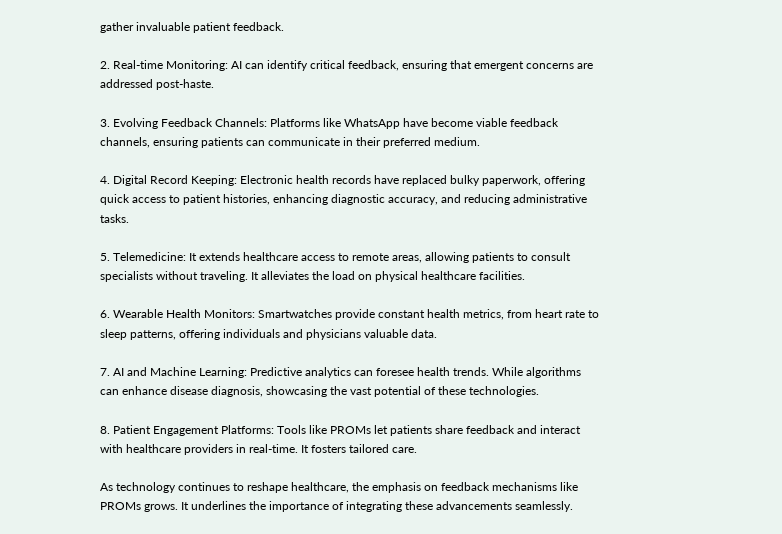gather invaluable patient feedback.

2. Real-time Monitoring: AI can identify critical feedback, ensuring that emergent concerns are addressed post-haste.

3. Evolving Feedback Channels: Platforms like WhatsApp have become viable feedback channels, ensuring patients can communicate in their preferred medium.

4. Digital Record Keeping: Electronic health records have replaced bulky paperwork, offering quick access to patient histories, enhancing diagnostic accuracy, and reducing administrative tasks.

5. Telemedicine: It extends healthcare access to remote areas, allowing patients to consult specialists without traveling. It alleviates the load on physical healthcare facilities.

6. Wearable Health Monitors: Smartwatches provide constant health metrics, from heart rate to sleep patterns, offering individuals and physicians valuable data.

7. AI and Machine Learning: Predictive analytics can foresee health trends. While algorithms can enhance disease diagnosis, showcasing the vast potential of these technologies.

8. Patient Engagement Platforms: Tools like PROMs let patients share feedback and interact with healthcare providers in real-time. It fosters tailored care.

As technology continues to reshape healthcare, the emphasis on feedback mechanisms like PROMs grows. It underlines the importance of integrating these advancements seamlessly.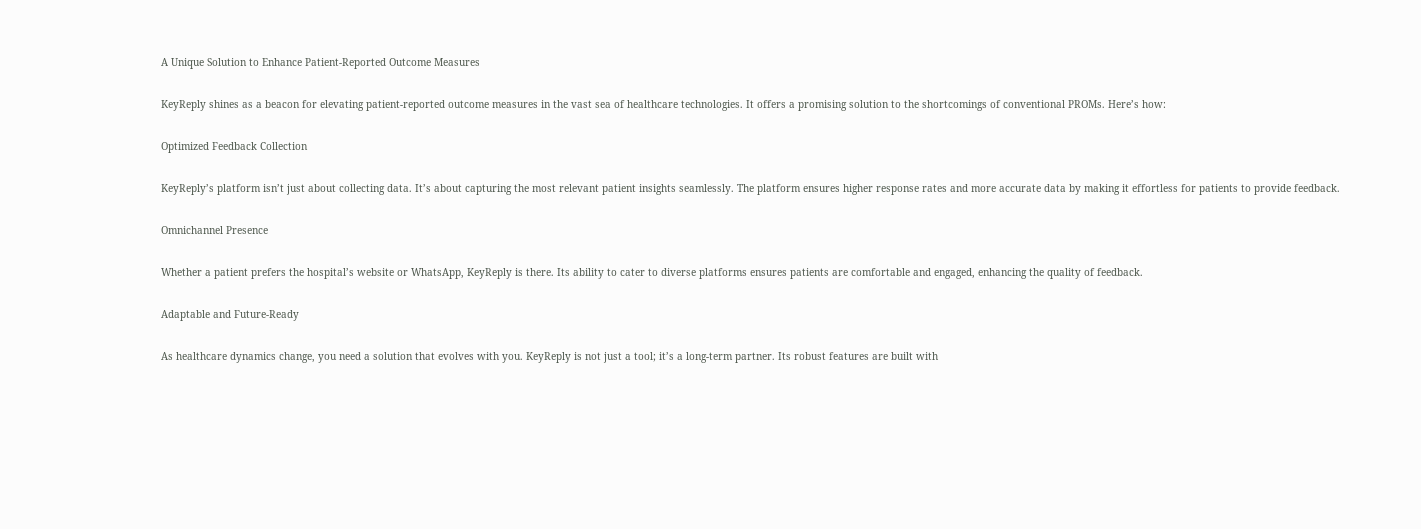A Unique Solution to Enhance Patient-Reported Outcome Measures

KeyReply shines as a beacon for elevating patient-reported outcome measures in the vast sea of healthcare technologies. It offers a promising solution to the shortcomings of conventional PROMs. Here’s how:

Optimized Feedback Collection

KeyReply’s platform isn’t just about collecting data. It’s about capturing the most relevant patient insights seamlessly. The platform ensures higher response rates and more accurate data by making it effortless for patients to provide feedback.

Omnichannel Presence

Whether a patient prefers the hospital’s website or WhatsApp, KeyReply is there. Its ability to cater to diverse platforms ensures patients are comfortable and engaged, enhancing the quality of feedback.

Adaptable and Future-Ready

As healthcare dynamics change, you need a solution that evolves with you. KeyReply is not just a tool; it’s a long-term partner. Its robust features are built with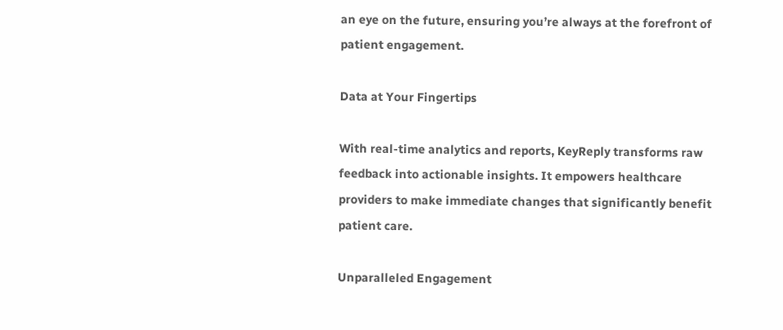an eye on the future, ensuring you’re always at the forefront of patient engagement.

Data at Your Fingertips

With real-time analytics and reports, KeyReply transforms raw feedback into actionable insights. It empowers healthcare providers to make immediate changes that significantly benefit patient care.

Unparalleled Engagement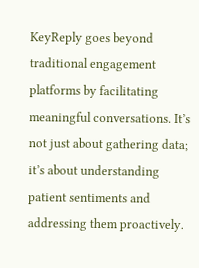KeyReply goes beyond traditional engagement platforms by facilitating meaningful conversations. It’s not just about gathering data; it’s about understanding patient sentiments and addressing them proactively.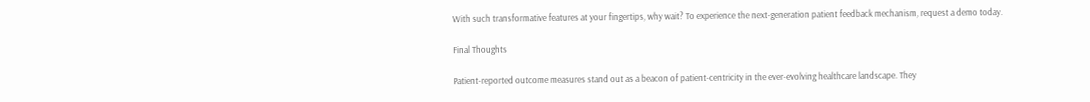With such transformative features at your fingertips, why wait? To experience the next-generation patient feedback mechanism, request a demo today.

Final Thoughts

Patient-reported outcome measures stand out as a beacon of patient-centricity in the ever-evolving healthcare landscape. They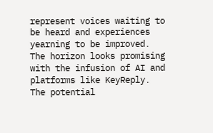represent voices waiting to be heard and experiences yearning to be improved. The horizon looks promising with the infusion of AI and platforms like KeyReply. The potential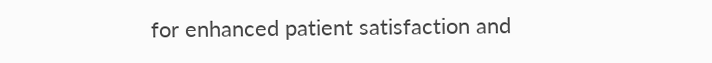for enhanced patient satisfaction and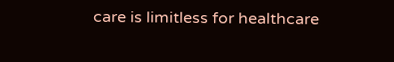care is limitless for healthcare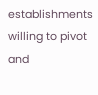establishments willing to pivot and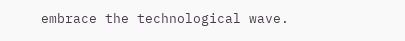embrace the technological wave.